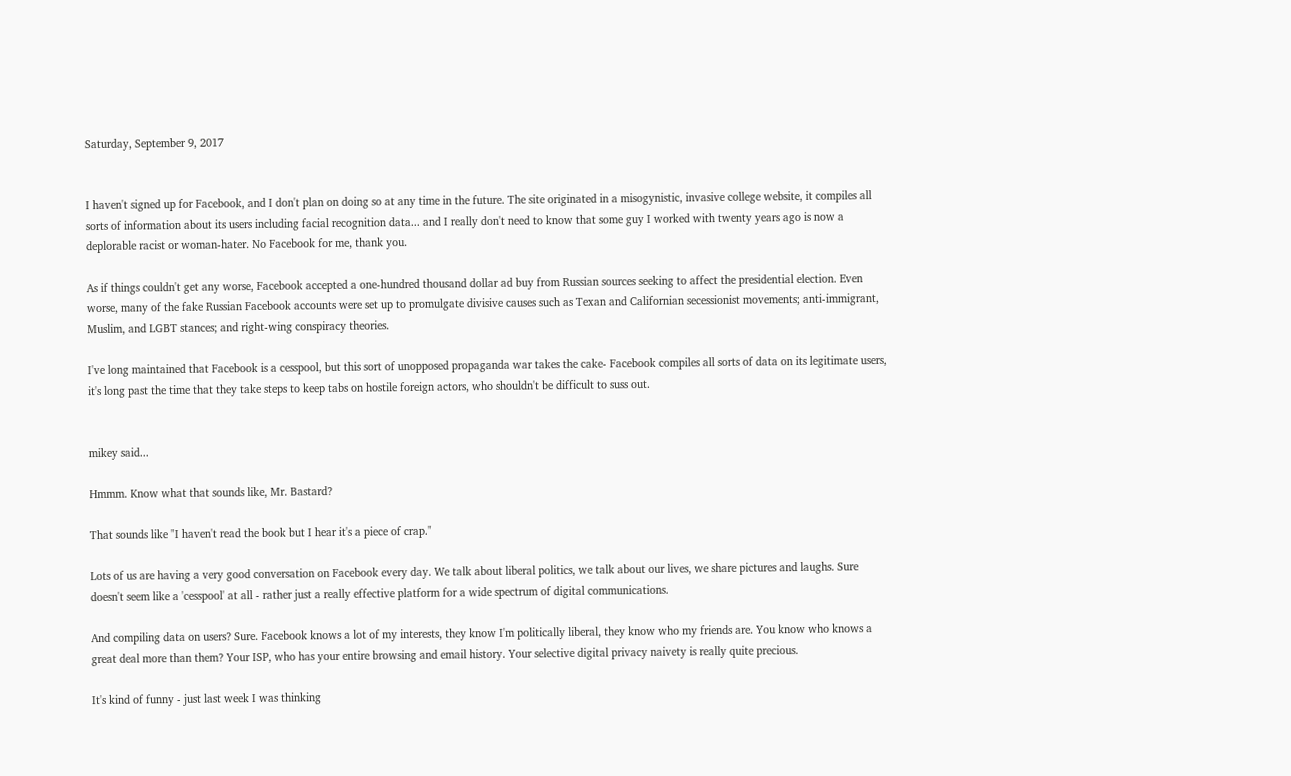Saturday, September 9, 2017


I haven't signed up for Facebook, and I don't plan on doing so at any time in the future. The site originated in a misogynistic, invasive college website, it compiles all sorts of information about its users including facial recognition data... and I really don't need to know that some guy I worked with twenty years ago is now a deplorable racist or woman-hater. No Facebook for me, thank you.

As if things couldn't get any worse, Facebook accepted a one-hundred thousand dollar ad buy from Russian sources seeking to affect the presidential election. Even worse, many of the fake Russian Facebook accounts were set up to promulgate divisive causes such as Texan and Californian secessionist movements; anti-immigrant, Muslim, and LGBT stances; and right-wing conspiracy theories.

I've long maintained that Facebook is a cesspool, but this sort of unopposed propaganda war takes the cake- Facebook compiles all sorts of data on its legitimate users, it's long past the time that they take steps to keep tabs on hostile foreign actors, who shouldn't be difficult to suss out.


mikey said...

Hmmm. Know what that sounds like, Mr. Bastard?

That sounds like "I haven't read the book but I hear it's a piece of crap."

Lots of us are having a very good conversation on Facebook every day. We talk about liberal politics, we talk about our lives, we share pictures and laughs. Sure doesn't seem like a 'cesspool' at all - rather just a really effective platform for a wide spectrum of digital communications.

And compiling data on users? Sure. Facebook knows a lot of my interests, they know I'm politically liberal, they know who my friends are. You know who knows a great deal more than them? Your ISP, who has your entire browsing and email history. Your selective digital privacy naivety is really quite precious.

It's kind of funny - just last week I was thinking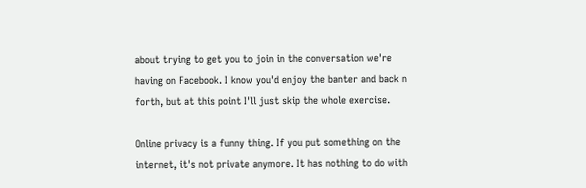about trying to get you to join in the conversation we're having on Facebook. I know you'd enjoy the banter and back n forth, but at this point I'll just skip the whole exercise.

Online privacy is a funny thing. If you put something on the internet, it's not private anymore. It has nothing to do with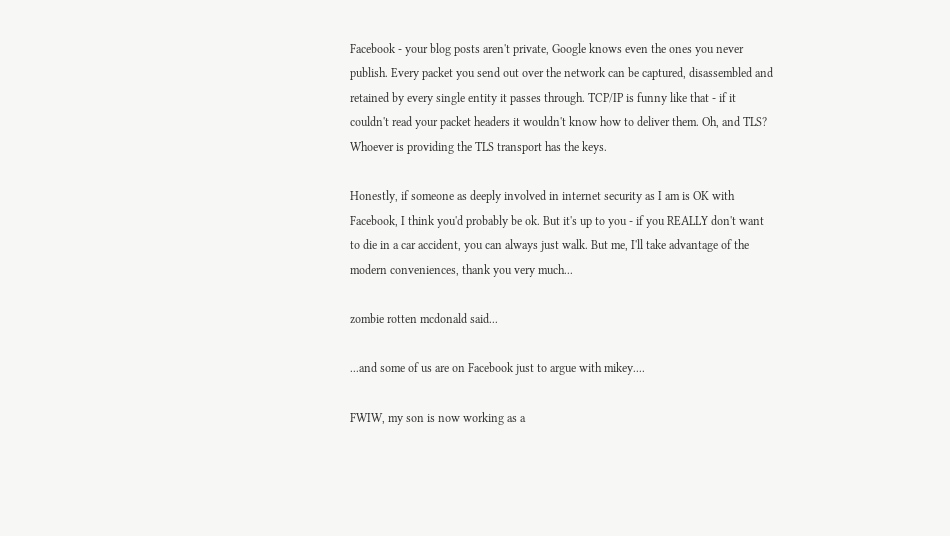Facebook - your blog posts aren't private, Google knows even the ones you never publish. Every packet you send out over the network can be captured, disassembled and retained by every single entity it passes through. TCP/IP is funny like that - if it couldn't read your packet headers it wouldn't know how to deliver them. Oh, and TLS? Whoever is providing the TLS transport has the keys.

Honestly, if someone as deeply involved in internet security as I am is OK with Facebook, I think you'd probably be ok. But it's up to you - if you REALLY don't want to die in a car accident, you can always just walk. But me, I'll take advantage of the modern conveniences, thank you very much...

zombie rotten mcdonald said...

...and some of us are on Facebook just to argue with mikey....

FWIW, my son is now working as a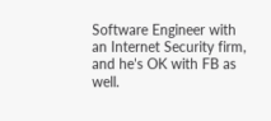Software Engineer with an Internet Security firm, and he's OK with FB as well.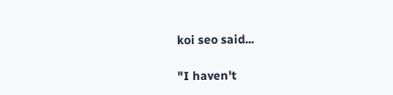koi seo said...

"I haven't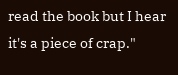read the book but I hear it's a piece of crap."